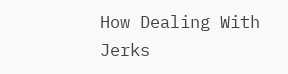How Dealing With Jerks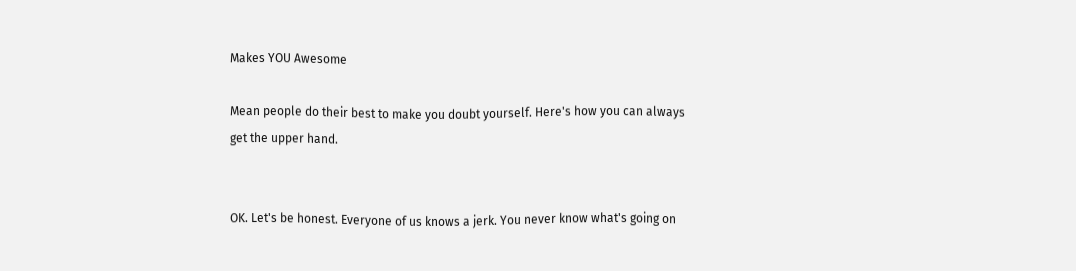Makes YOU Awesome

Mean people do their best to make you doubt yourself. Here's how you can always get the upper hand.


OK. Let's be honest. Everyone of us knows a jerk. You never know what's going on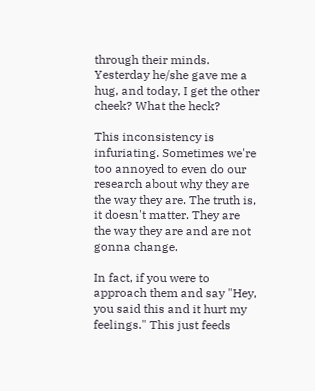through their minds. Yesterday he/she gave me a hug, and today, I get the other cheek? What the heck?

This inconsistency is infuriating. Sometimes we're too annoyed to even do our research about why they are the way they are. The truth is, it doesn't matter. They are the way they are and are not gonna change.

In fact, if you were to approach them and say "Hey, you said this and it hurt my feelings." This just feeds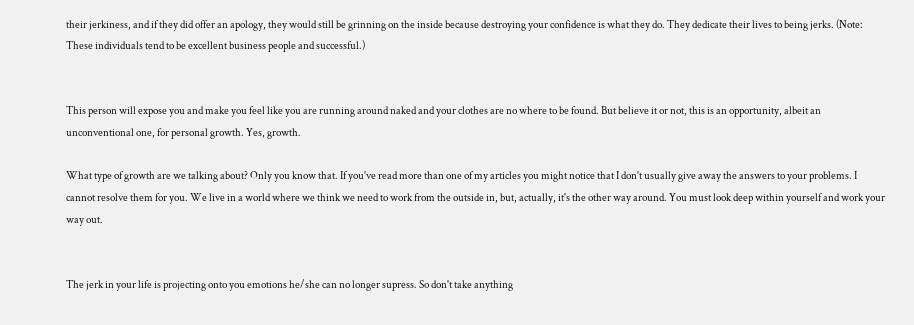their jerkiness, and if they did offer an apology, they would still be grinning on the inside because destroying your confidence is what they do. They dedicate their lives to being jerks. (Note: These individuals tend to be excellent business people and successful.)


This person will expose you and make you feel like you are running around naked and your clothes are no where to be found. But believe it or not, this is an opportunity, albeit an unconventional one, for personal growth. Yes, growth.

What type of growth are we talking about? Only you know that. If you've read more than one of my articles you might notice that I don't usually give away the answers to your problems. I cannot resolve them for you. We live in a world where we think we need to work from the outside in, but, actually, it's the other way around. You must look deep within yourself and work your way out.


The jerk in your life is projecting onto you emotions he/she can no longer supress. So don't take anything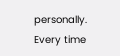personally. Every time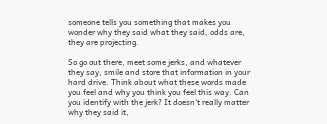someone tells you something that makes you wonder why they said what they said, odds are, they are projecting.

So go out there, meet some jerks, and whatever they say, smile and store that information in your hard drive. Think about what these words made you feel and why you think you feel this way. Can you identify with the jerk? It doesn't really matter why they said it,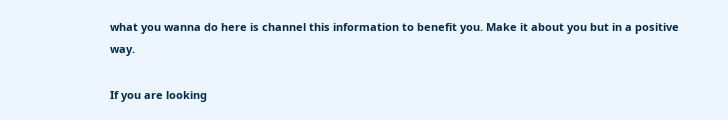what you wanna do here is channel this information to benefit you. Make it about you but in a positive way.

If you are looking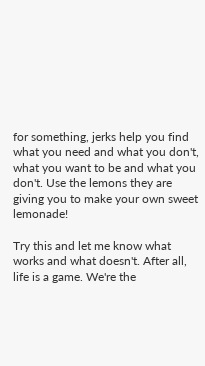for something, jerks help you find what you need and what you don't, what you want to be and what you don't. Use the lemons they are giving you to make your own sweet lemonade!

Try this and let me know what works and what doesn't. After all, life is a game. We're the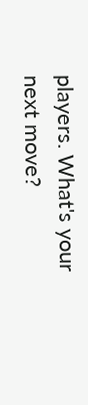players. What's your next move?